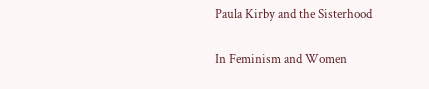Paula Kirby and the Sisterhood

In Feminism and Women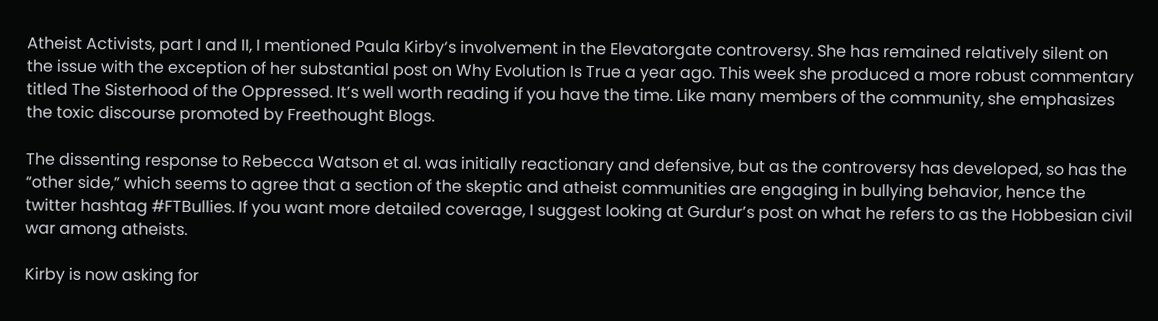Atheist Activists, part I and II, I mentioned Paula Kirby‘s involvement in the Elevatorgate controversy. She has remained relatively silent on the issue with the exception of her substantial post on Why Evolution Is True a year ago. This week she produced a more robust commentary titled The Sisterhood of the Oppressed. It’s well worth reading if you have the time. Like many members of the community, she emphasizes the toxic discourse promoted by Freethought Blogs.

The dissenting response to Rebecca Watson et al. was initially reactionary and defensive, but as the controversy has developed, so has the “other side,” which seems to agree that a section of the skeptic and atheist communities are engaging in bullying behavior, hence the twitter hashtag #FTBullies. If you want more detailed coverage, I suggest looking at Gurdur’s post on what he refers to as the Hobbesian civil war among atheists.

Kirby is now asking for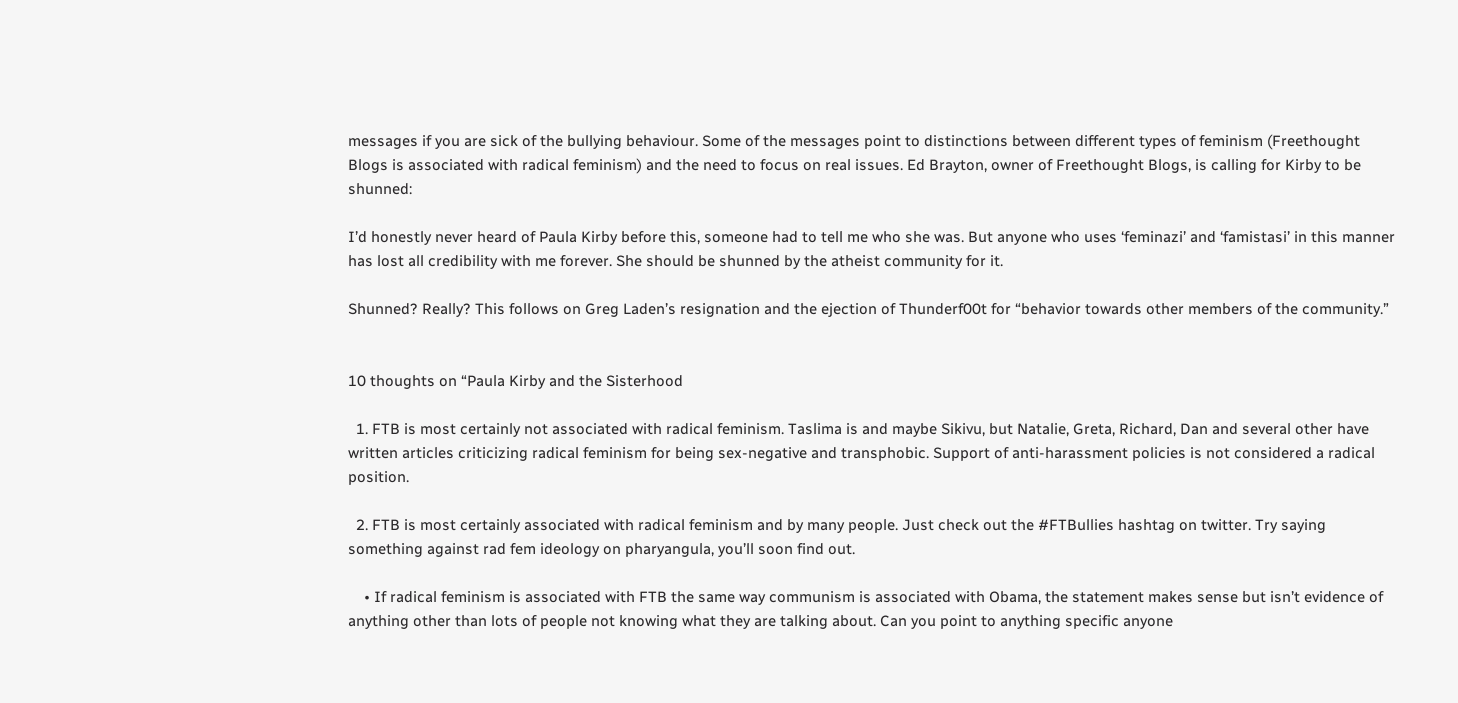messages if you are sick of the bullying behaviour. Some of the messages point to distinctions between different types of feminism (Freethought Blogs is associated with radical feminism) and the need to focus on real issues. Ed Brayton, owner of Freethought Blogs, is calling for Kirby to be shunned:

I’d honestly never heard of Paula Kirby before this, someone had to tell me who she was. But anyone who uses ‘feminazi’ and ‘famistasi’ in this manner has lost all credibility with me forever. She should be shunned by the atheist community for it.

Shunned? Really? This follows on Greg Laden’s resignation and the ejection of Thunderf00t for “behavior towards other members of the community.”


10 thoughts on “Paula Kirby and the Sisterhood

  1. FTB is most certainly not associated with radical feminism. Taslima is and maybe Sikivu, but Natalie, Greta, Richard, Dan and several other have written articles criticizing radical feminism for being sex-negative and transphobic. Support of anti-harassment policies is not considered a radical position.

  2. FTB is most certainly associated with radical feminism and by many people. Just check out the #FTBullies hashtag on twitter. Try saying something against rad fem ideology on pharyangula, you’ll soon find out.

    • If radical feminism is associated with FTB the same way communism is associated with Obama, the statement makes sense but isn’t evidence of anything other than lots of people not knowing what they are talking about. Can you point to anything specific anyone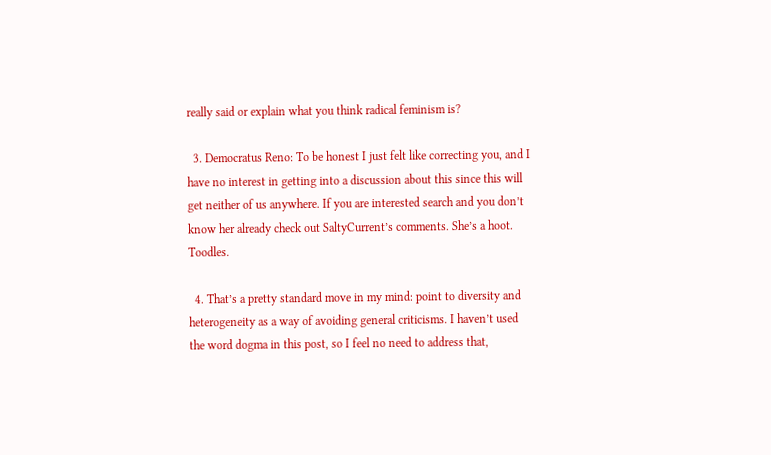really said or explain what you think radical feminism is?

  3. Democratus Reno: To be honest I just felt like correcting you, and I have no interest in getting into a discussion about this since this will get neither of us anywhere. If you are interested search and you don’t know her already check out SaltyCurrent’s comments. She’s a hoot. Toodles.

  4. That’s a pretty standard move in my mind: point to diversity and heterogeneity as a way of avoiding general criticisms. I haven’t used the word dogma in this post, so I feel no need to address that,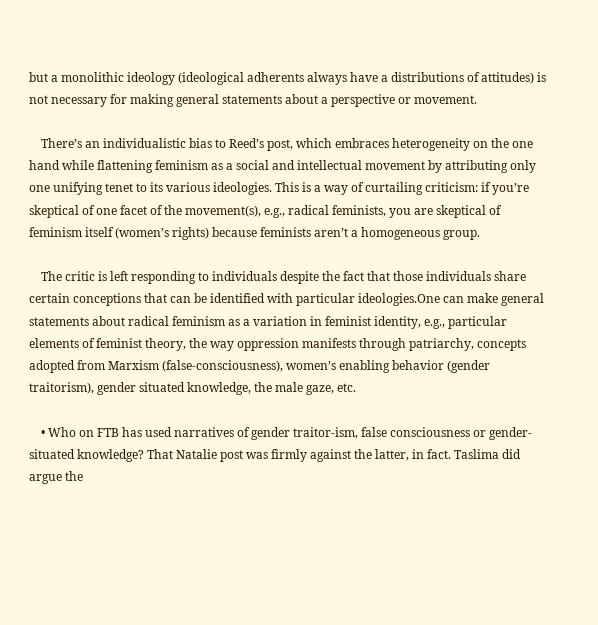but a monolithic ideology (ideological adherents always have a distributions of attitudes) is not necessary for making general statements about a perspective or movement.

    There’s an individualistic bias to Reed’s post, which embraces heterogeneity on the one hand while flattening feminism as a social and intellectual movement by attributing only one unifying tenet to its various ideologies. This is a way of curtailing criticism: if you’re skeptical of one facet of the movement(s), e.g., radical feminists, you are skeptical of feminism itself (women’s rights) because feminists aren’t a homogeneous group.

    The critic is left responding to individuals despite the fact that those individuals share certain conceptions that can be identified with particular ideologies.One can make general statements about radical feminism as a variation in feminist identity, e.g., particular elements of feminist theory, the way oppression manifests through patriarchy, concepts adopted from Marxism (false-consciousness), women’s enabling behavior (gender traitorism), gender situated knowledge, the male gaze, etc.

    • Who on FTB has used narratives of gender traitor-ism, false consciousness or gender-situated knowledge? That Natalie post was firmly against the latter, in fact. Taslima did argue the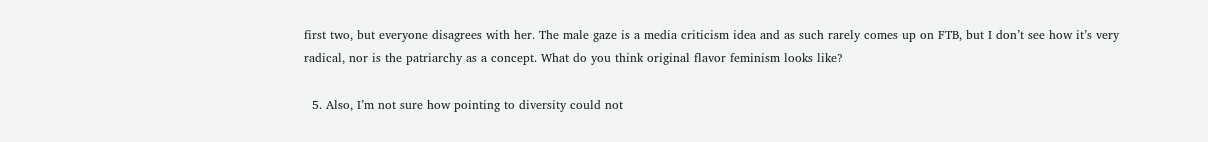first two, but everyone disagrees with her. The male gaze is a media criticism idea and as such rarely comes up on FTB, but I don’t see how it’s very radical, nor is the patriarchy as a concept. What do you think original flavor feminism looks like?

  5. Also, I’m not sure how pointing to diversity could not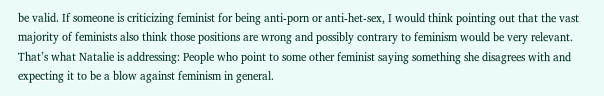be valid. If someone is criticizing feminist for being anti-porn or anti-het-sex, I would think pointing out that the vast majority of feminists also think those positions are wrong and possibly contrary to feminism would be very relevant. That’s what Natalie is addressing: People who point to some other feminist saying something she disagrees with and expecting it to be a blow against feminism in general.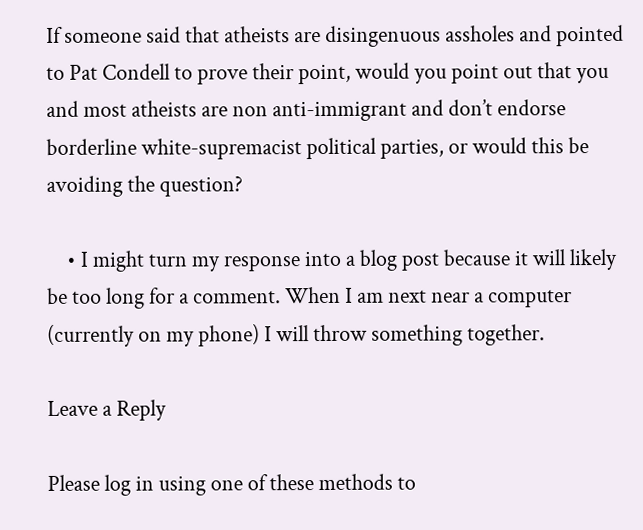If someone said that atheists are disingenuous assholes and pointed to Pat Condell to prove their point, would you point out that you and most atheists are non anti-immigrant and don’t endorse borderline white-supremacist political parties, or would this be avoiding the question?

    • I might turn my response into a blog post because it will likely be too long for a comment. When I am next near a computer (currently on my phone) I will throw something together.

Leave a Reply

Please log in using one of these methods to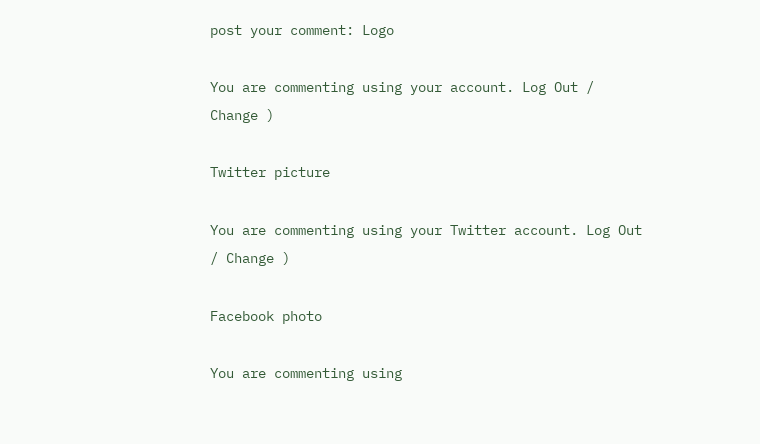post your comment: Logo

You are commenting using your account. Log Out / Change )

Twitter picture

You are commenting using your Twitter account. Log Out / Change )

Facebook photo

You are commenting using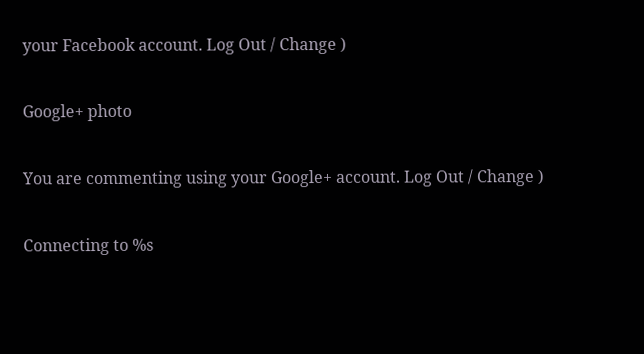your Facebook account. Log Out / Change )

Google+ photo

You are commenting using your Google+ account. Log Out / Change )

Connecting to %s